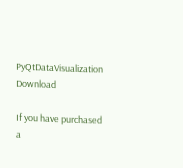PyQtDataVisualization Download

If you have purchased a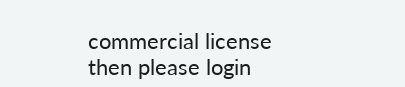commercial license then please login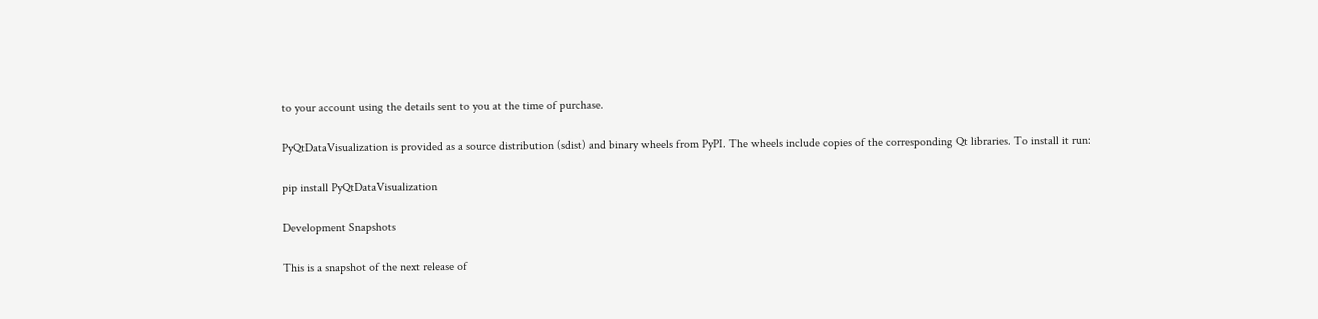to your account using the details sent to you at the time of purchase.

PyQtDataVisualization is provided as a source distribution (sdist) and binary wheels from PyPI. The wheels include copies of the corresponding Qt libraries. To install it run:

pip install PyQtDataVisualization

Development Snapshots

This is a snapshot of the next release of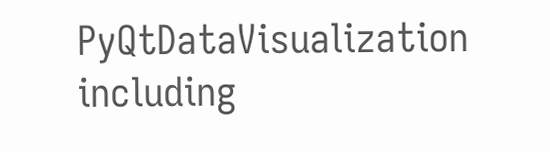PyQtDataVisualization including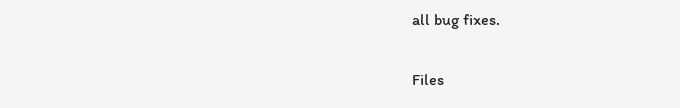all bug fixes.

Files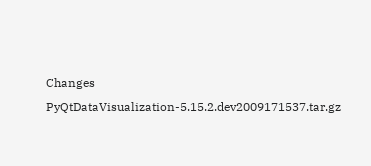Changes
PyQtDataVisualization-5.15.2.dev2009171537.tar.gz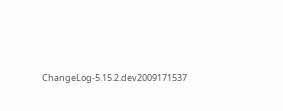ChangeLog-5.15.2.dev2009171537